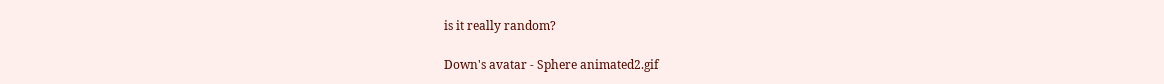is it really random?

Down's avatar - Sphere animated2.gif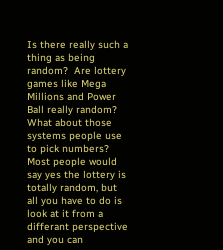Is there really such a thing as being random?  Are lottery games like Mega Millions and Power Ball really random?  What about those systems people use to pick numbers?  Most people would say yes the lottery is totally random, but all you have to do is look at it from a differant perspective and you can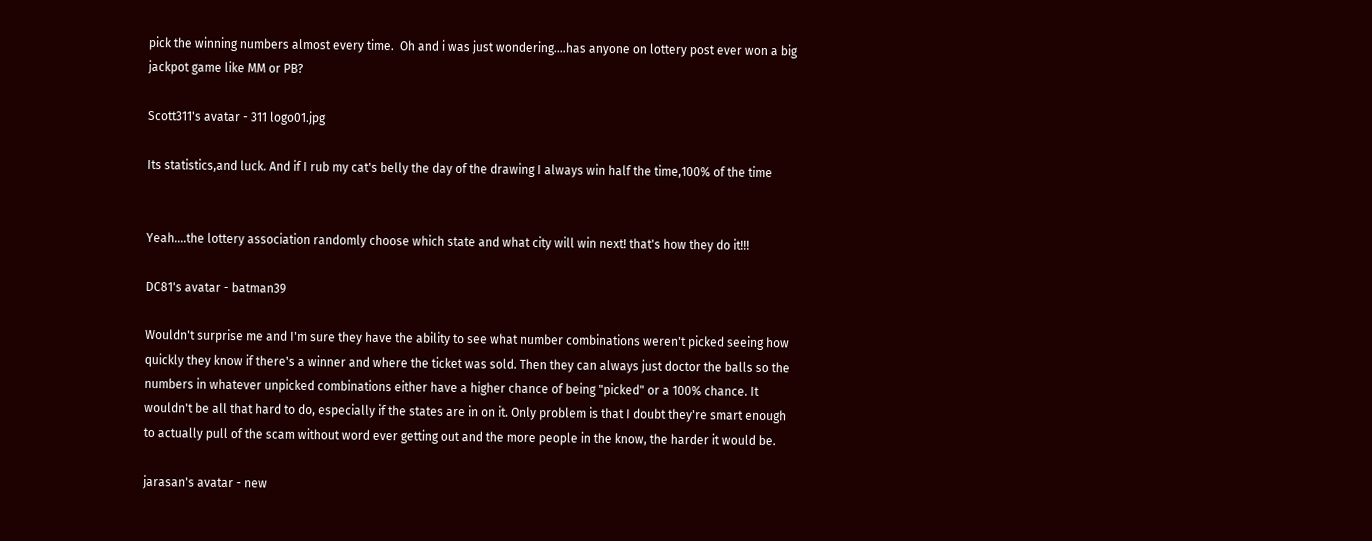pick the winning numbers almost every time.  Oh and i was just wondering....has anyone on lottery post ever won a big jackpot game like MM or PB?

Scott311's avatar - 311 logo01.jpg

Its statistics,and luck. And if I rub my cat's belly the day of the drawing I always win half the time,100% of the time


Yeah....the lottery association randomly choose which state and what city will win next! that's how they do it!!!

DC81's avatar - batman39

Wouldn't surprise me and I'm sure they have the ability to see what number combinations weren't picked seeing how quickly they know if there's a winner and where the ticket was sold. Then they can always just doctor the balls so the numbers in whatever unpicked combinations either have a higher chance of being "picked" or a 100% chance. It wouldn't be all that hard to do, especially if the states are in on it. Only problem is that I doubt they're smart enough to actually pull of the scam without word ever getting out and the more people in the know, the harder it would be.

jarasan's avatar - new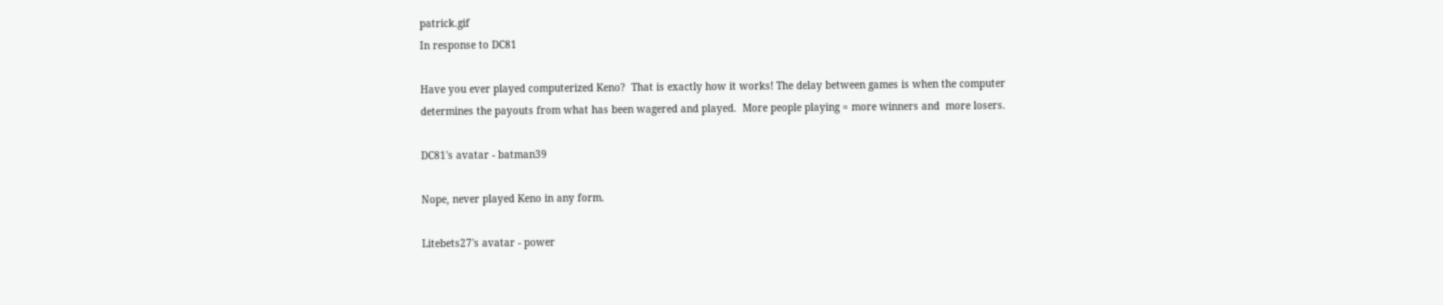patrick.gif
In response to DC81

Have you ever played computerized Keno?  That is exactly how it works! The delay between games is when the computer determines the payouts from what has been wagered and played.  More people playing = more winners and  more losers.

DC81's avatar - batman39

Nope, never played Keno in any form.

Litebets27's avatar - power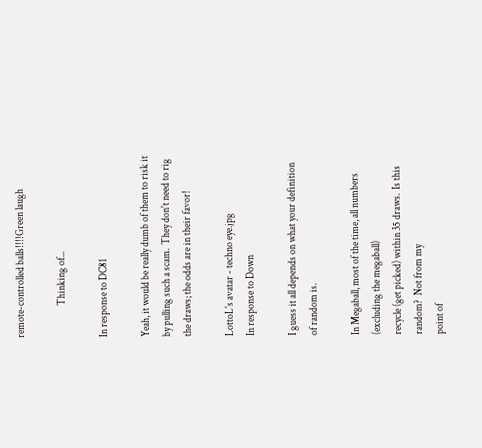remote-controlled balls!!!!Green laugh

                Thinking of...

In response to DC81

Yeah, it would be really dumb of them to risk it by pulling such a scam.  They don't need to rig the draws; the odds are in their favor!

LottoL's avatar - techno eye.jpg
In response to Down

I guess it all depends on what your definition of random is.

In Megaball, most of the time, all numbers (excluding the megaball)
recycle (get picked) within 35 draws.  Is this random?  Not from my
point of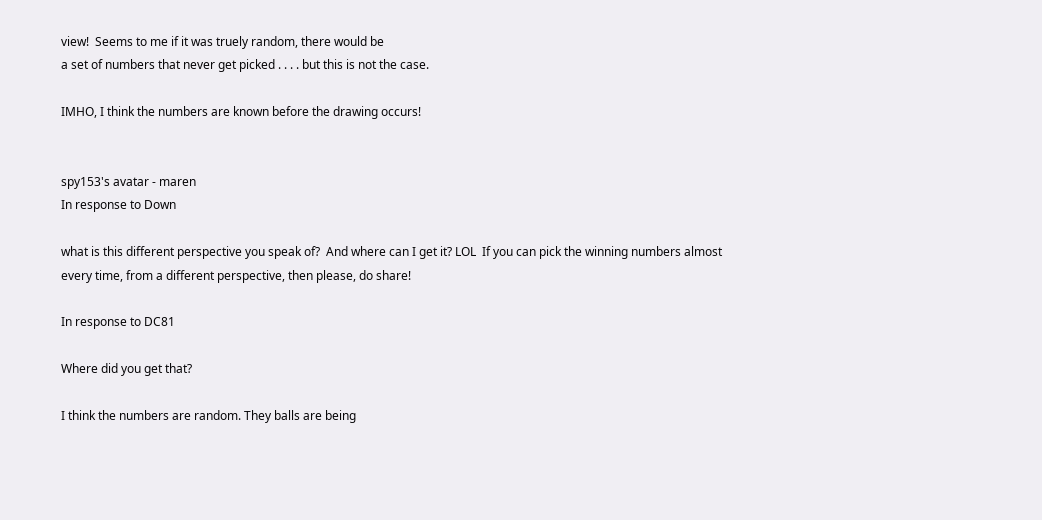view!  Seems to me if it was truely random, there would be
a set of numbers that never get picked . . . . but this is not the case.

IMHO, I think the numbers are known before the drawing occurs!


spy153's avatar - maren
In response to Down

what is this different perspective you speak of?  And where can I get it? LOL  If you can pick the winning numbers almost every time, from a different perspective, then please, do share!

In response to DC81

Where did you get that?

I think the numbers are random. They balls are being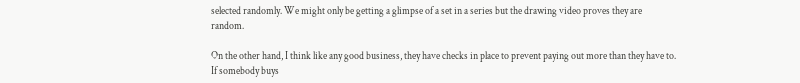selected randomly. We might only be getting a glimpse of a set in a series but the drawing video proves they are random.

On the other hand, I think like any good business, they have checks in place to prevent paying out more than they have to. If somebody buys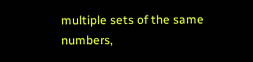multiple sets of the same numbers,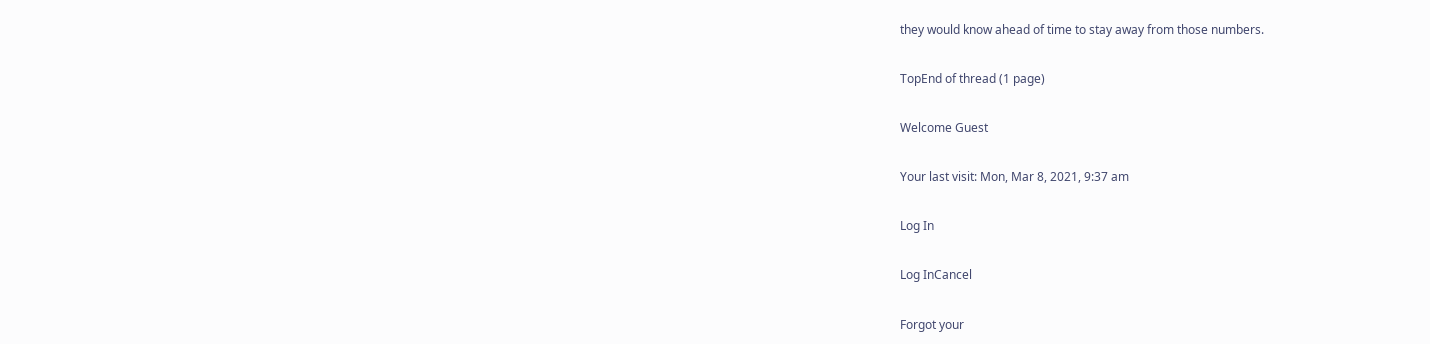they would know ahead of time to stay away from those numbers.

TopEnd of thread (1 page)

Welcome Guest

Your last visit: Mon, Mar 8, 2021, 9:37 am

Log In

Log InCancel

Forgot your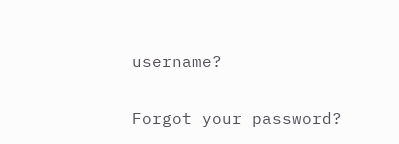username?

Forgot your password?